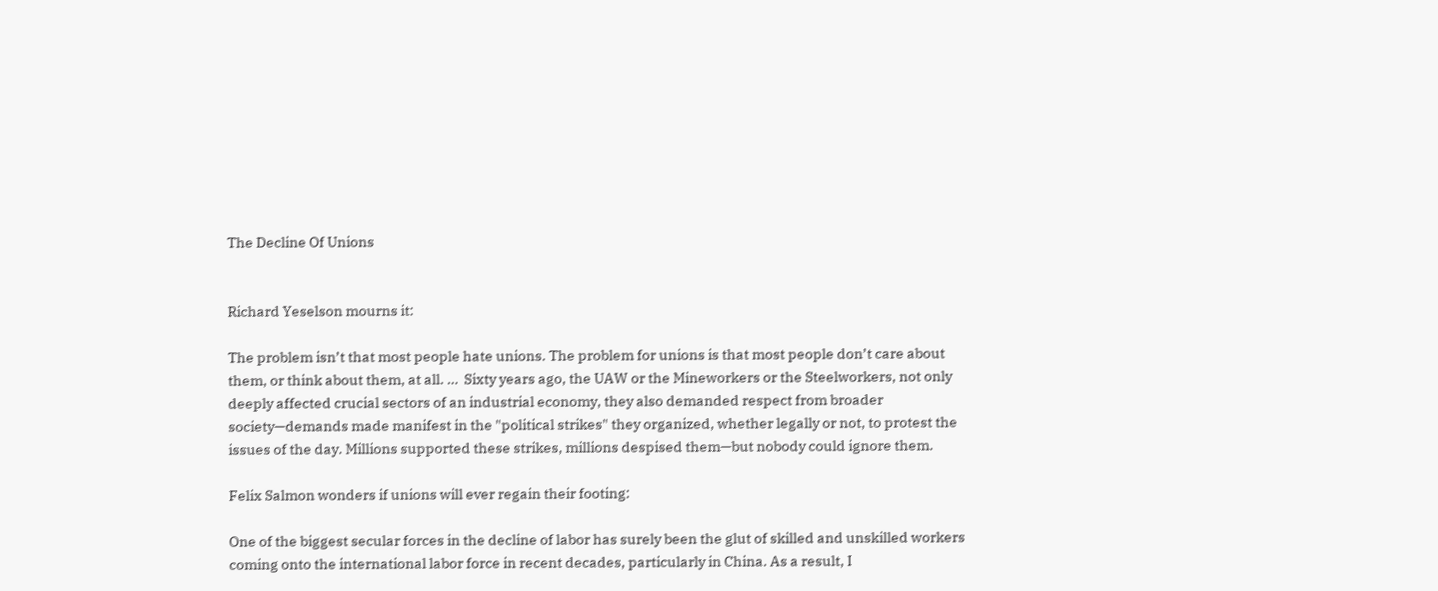The Decline Of Unions


Richard Yeselson mourns it:

The problem isn’t that most people hate unions. The problem for unions is that most people don’t care about them, or think about them, at all. …  Sixty years ago, the UAW or the Mineworkers or the Steelworkers, not only deeply affected crucial sectors of an industrial economy, they also demanded respect from broader society—demands made manifest in the "political strikes" they organized, whether legally or not, to protest the issues of the day. Millions supported these strikes, millions despised them—but nobody could ignore them.

Felix Salmon wonders if unions will ever regain their footing:

One of the biggest secular forces in the decline of labor has surely been the glut of skilled and unskilled workers coming onto the international labor force in recent decades, particularly in China. As a result, I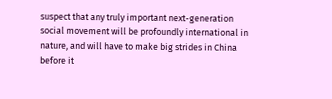suspect that any truly important next-generation social movement will be profoundly international in nature, and will have to make big strides in China before it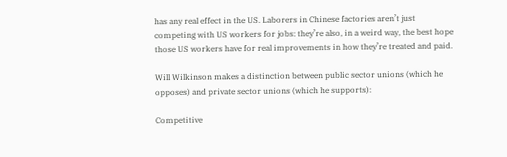has any real effect in the US. Laborers in Chinese factories aren’t just competing with US workers for jobs: they’re also, in a weird way, the best hope those US workers have for real improvements in how they’re treated and paid.

Will Wilkinson makes a distinction between public sector unions (which he opposes) and private sector unions (which he supports):

Competitive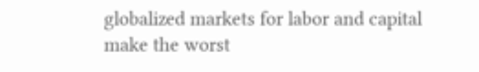globalized markets for labor and capital make the worst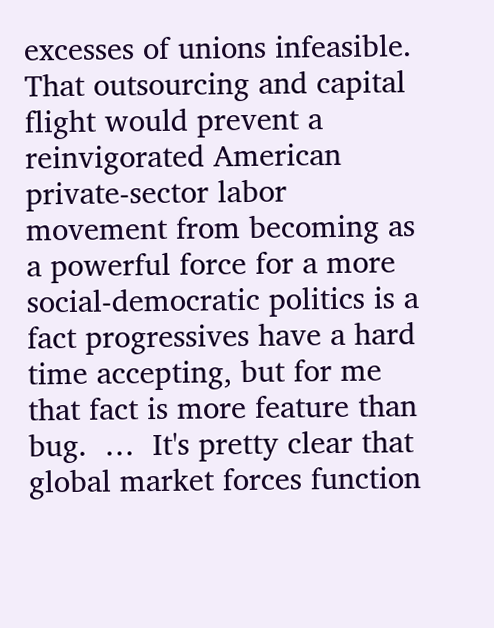excesses of unions infeasible. That outsourcing and capital flight would prevent a reinvigorated American private-sector labor movement from becoming as a powerful force for a more social-democratic politics is a fact progressives have a hard time accepting, but for me that fact is more feature than bug.  …  It's pretty clear that global market forces function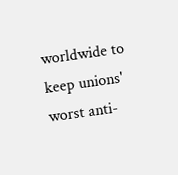worldwide to keep unions' worst anti-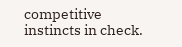competitive instincts in check.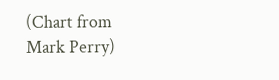(Chart from Mark Perry)